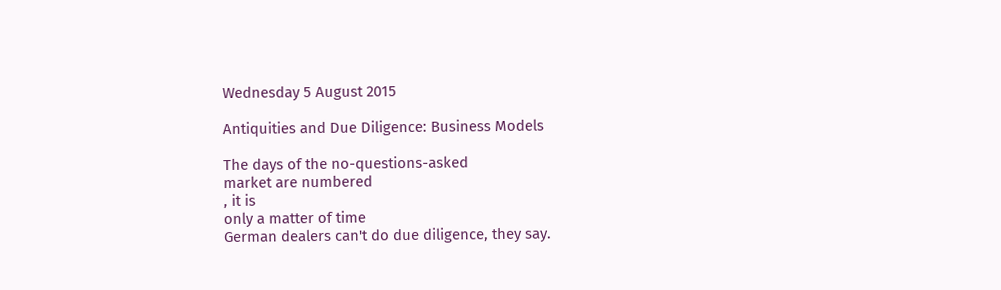Wednesday 5 August 2015

Antiquities and Due Diligence: Business Models

The days of the no-questions-asked
market are numbered
, it is
only a matter of time
German dealers can't do due diligence, they say.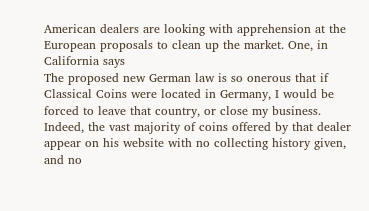American dealers are looking with apprehension at the European proposals to clean up the market. One, in California says
The proposed new German law is so onerous that if Classical Coins were located in Germany, I would be forced to leave that country, or close my business.
Indeed, the vast majority of coins offered by that dealer appear on his website with no collecting history given, and no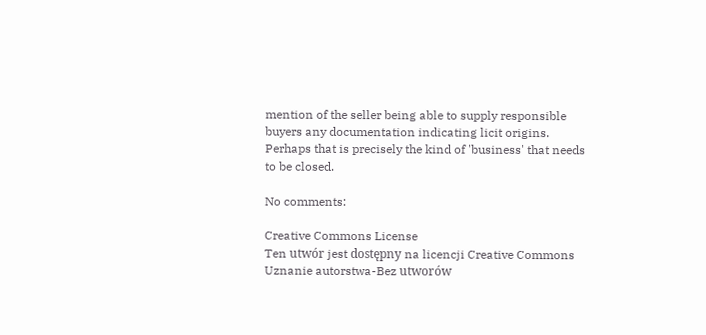mention of the seller being able to supply responsible buyers any documentation indicating licit origins. Perhaps that is precisely the kind of 'business' that needs to be closed.

No comments:

Creative Commons License
Ten utwór jest dostępny na licencji Creative Commons Uznanie autorstwa-Bez utworów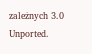zależnych 3.0 Unported.